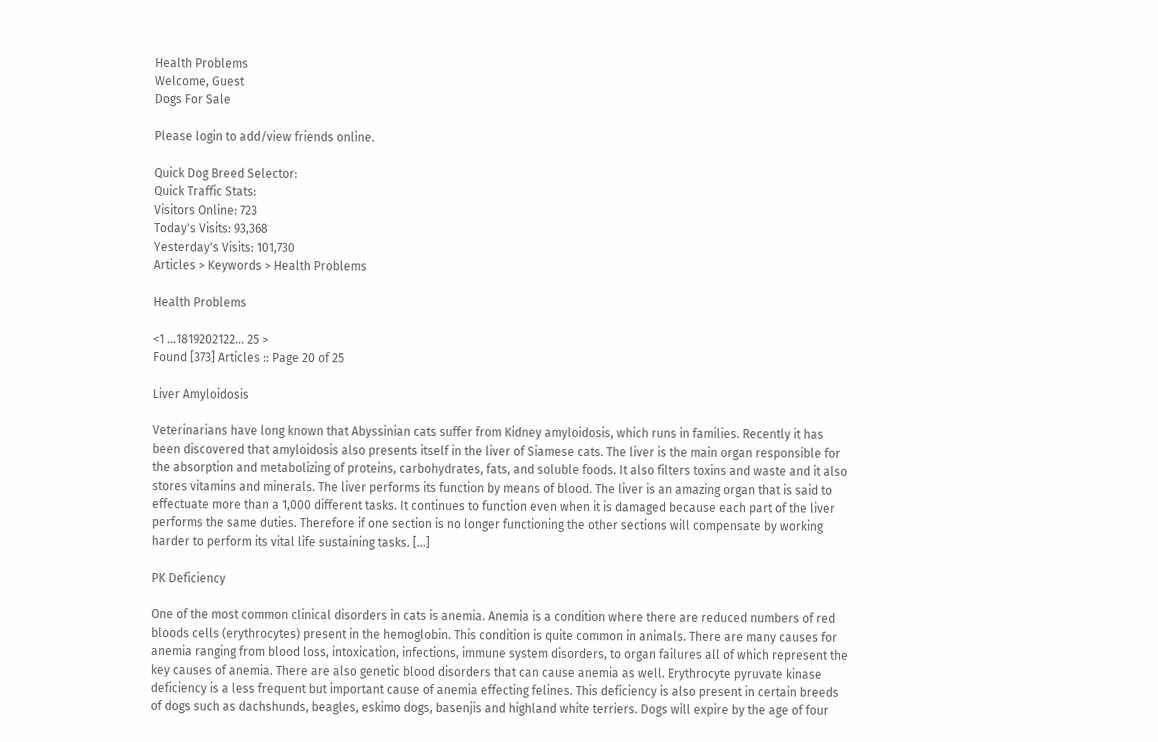Health Problems
Welcome, Guest
Dogs For Sale

Please login to add/view friends online.

Quick Dog Breed Selector:
Quick Traffic Stats:
Visitors Online: 723
Today's Visits: 93,368
Yesterday's Visits: 101,730
Articles > Keywords > Health Problems

Health Problems

<1 ...1819202122... 25 >
Found [373] Articles :: Page 20 of 25

Liver Amyloidosis

Veterinarians have long known that Abyssinian cats suffer from Kidney amyloidosis, which runs in families. Recently it has been discovered that amyloidosis also presents itself in the liver of Siamese cats. The liver is the main organ responsible for the absorption and metabolizing of proteins, carbohydrates, fats, and soluble foods. It also filters toxins and waste and it also stores vitamins and minerals. The liver performs its function by means of blood. The liver is an amazing organ that is said to effectuate more than a 1,000 different tasks. It continues to function even when it is damaged because each part of the liver performs the same duties. Therefore if one section is no longer functioning the other sections will compensate by working harder to perform its vital life sustaining tasks. [...]

PK Deficiency

One of the most common clinical disorders in cats is anemia. Anemia is a condition where there are reduced numbers of red bloods cells (erythrocytes) present in the hemoglobin. This condition is quite common in animals. There are many causes for anemia ranging from blood loss, intoxication, infections, immune system disorders, to organ failures all of which represent the key causes of anemia. There are also genetic blood disorders that can cause anemia as well. Erythrocyte pyruvate kinase deficiency is a less frequent but important cause of anemia effecting felines. This deficiency is also present in certain breeds of dogs such as dachshunds, beagles, eskimo dogs, basenjis and highland white terriers. Dogs will expire by the age of four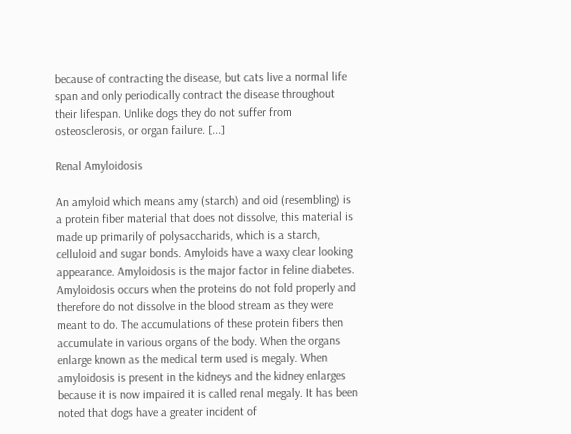because of contracting the disease, but cats live a normal life span and only periodically contract the disease throughout their lifespan. Unlike dogs they do not suffer from osteosclerosis, or organ failure. [...]

Renal Amyloidosis

An amyloid which means amy (starch) and oid (resembling) is a protein fiber material that does not dissolve, this material is made up primarily of polysaccharids, which is a starch, celluloid and sugar bonds. Amyloids have a waxy clear looking appearance. Amyloidosis is the major factor in feline diabetes. Amyloidosis occurs when the proteins do not fold properly and therefore do not dissolve in the blood stream as they were meant to do. The accumulations of these protein fibers then accumulate in various organs of the body. When the organs enlarge known as the medical term used is megaly. When amyloidosis is present in the kidneys and the kidney enlarges because it is now impaired it is called renal megaly. It has been noted that dogs have a greater incident of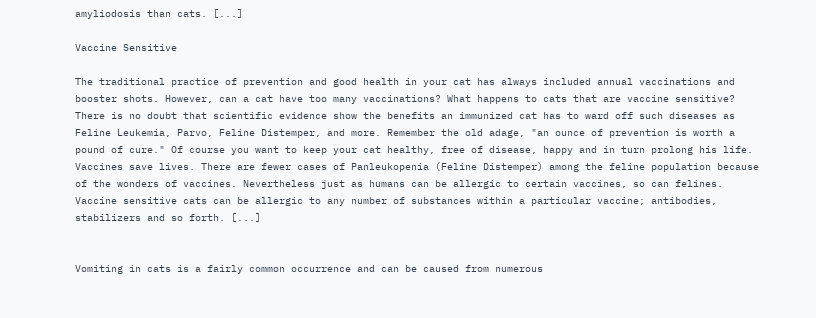amyliodosis than cats. [...]

Vaccine Sensitive

The traditional practice of prevention and good health in your cat has always included annual vaccinations and booster shots. However, can a cat have too many vaccinations? What happens to cats that are vaccine sensitive? There is no doubt that scientific evidence show the benefits an immunized cat has to ward off such diseases as Feline Leukemia, Parvo, Feline Distemper, and more. Remember the old adage, "an ounce of prevention is worth a pound of cure." Of course you want to keep your cat healthy, free of disease, happy and in turn prolong his life. Vaccines save lives. There are fewer cases of Panleukopenia (Feline Distemper) among the feline population because of the wonders of vaccines. Nevertheless just as humans can be allergic to certain vaccines, so can felines. Vaccine sensitive cats can be allergic to any number of substances within a particular vaccine; antibodies, stabilizers and so forth. [...]


Vomiting in cats is a fairly common occurrence and can be caused from numerous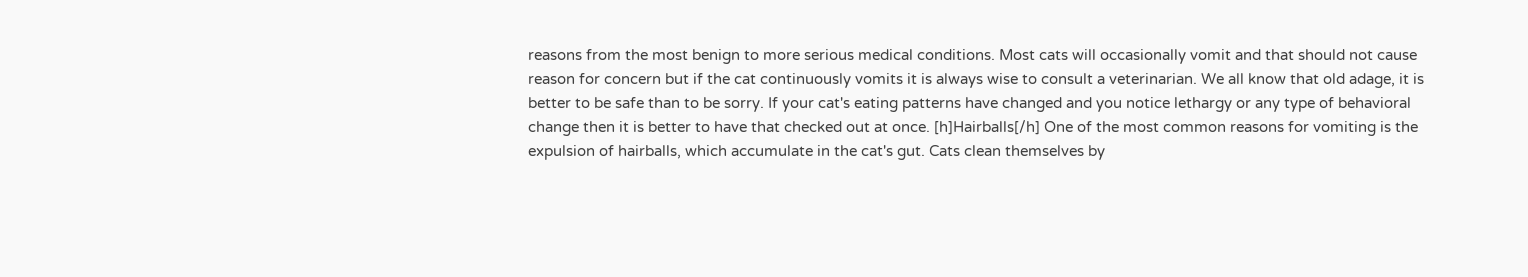reasons from the most benign to more serious medical conditions. Most cats will occasionally vomit and that should not cause reason for concern but if the cat continuously vomits it is always wise to consult a veterinarian. We all know that old adage, it is better to be safe than to be sorry. If your cat's eating patterns have changed and you notice lethargy or any type of behavioral change then it is better to have that checked out at once. [h]Hairballs[/h] One of the most common reasons for vomiting is the expulsion of hairballs, which accumulate in the cat's gut. Cats clean themselves by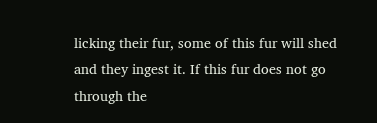licking their fur, some of this fur will shed and they ingest it. If this fur does not go through the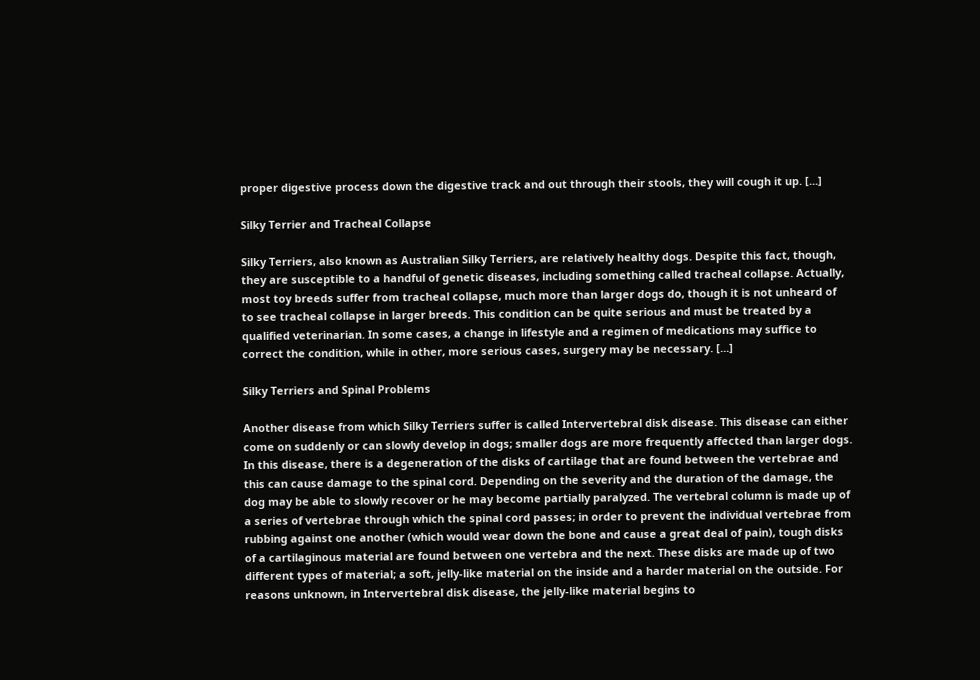proper digestive process down the digestive track and out through their stools, they will cough it up. [...]

Silky Terrier and Tracheal Collapse

Silky Terriers, also known as Australian Silky Terriers, are relatively healthy dogs. Despite this fact, though, they are susceptible to a handful of genetic diseases, including something called tracheal collapse. Actually, most toy breeds suffer from tracheal collapse, much more than larger dogs do, though it is not unheard of to see tracheal collapse in larger breeds. This condition can be quite serious and must be treated by a qualified veterinarian. In some cases, a change in lifestyle and a regimen of medications may suffice to correct the condition, while in other, more serious cases, surgery may be necessary. [...]

Silky Terriers and Spinal Problems

Another disease from which Silky Terriers suffer is called Intervertebral disk disease. This disease can either come on suddenly or can slowly develop in dogs; smaller dogs are more frequently affected than larger dogs. In this disease, there is a degeneration of the disks of cartilage that are found between the vertebrae and this can cause damage to the spinal cord. Depending on the severity and the duration of the damage, the dog may be able to slowly recover or he may become partially paralyzed. The vertebral column is made up of a series of vertebrae through which the spinal cord passes; in order to prevent the individual vertebrae from rubbing against one another (which would wear down the bone and cause a great deal of pain), tough disks of a cartilaginous material are found between one vertebra and the next. These disks are made up of two different types of material; a soft, jelly-like material on the inside and a harder material on the outside. For reasons unknown, in Intervertebral disk disease, the jelly-like material begins to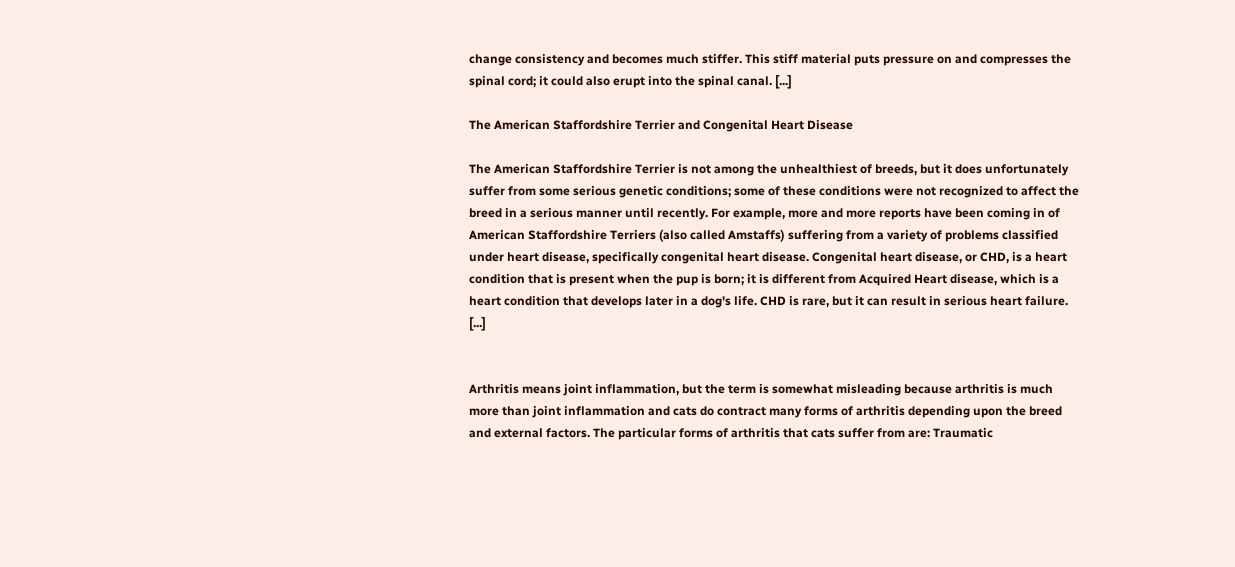change consistency and becomes much stiffer. This stiff material puts pressure on and compresses the spinal cord; it could also erupt into the spinal canal. [...]

The American Staffordshire Terrier and Congenital Heart Disease

The American Staffordshire Terrier is not among the unhealthiest of breeds, but it does unfortunately suffer from some serious genetic conditions; some of these conditions were not recognized to affect the breed in a serious manner until recently. For example, more and more reports have been coming in of American Staffordshire Terriers (also called Amstaffs) suffering from a variety of problems classified under heart disease, specifically congenital heart disease. Congenital heart disease, or CHD, is a heart condition that is present when the pup is born; it is different from Acquired Heart disease, which is a heart condition that develops later in a dog's life. CHD is rare, but it can result in serious heart failure. [...]


Arthritis means joint inflammation, but the term is somewhat misleading because arthritis is much more than joint inflammation and cats do contract many forms of arthritis depending upon the breed and external factors. The particular forms of arthritis that cats suffer from are: Traumatic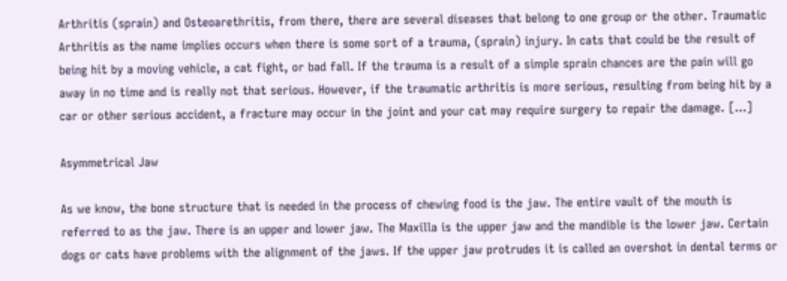Arthritis (sprain) and Osteoarethritis, from there, there are several diseases that belong to one group or the other. Traumatic Arthritis as the name implies occurs when there is some sort of a trauma, (sprain) injury. In cats that could be the result of being hit by a moving vehicle, a cat fight, or bad fall. If the trauma is a result of a simple sprain chances are the pain will go away in no time and is really not that serious. However, if the traumatic arthritis is more serious, resulting from being hit by a car or other serious accident, a fracture may occur in the joint and your cat may require surgery to repair the damage. [...]

Asymmetrical Jaw

As we know, the bone structure that is needed in the process of chewing food is the jaw. The entire vault of the mouth is referred to as the jaw. There is an upper and lower jaw. The Maxilla is the upper jaw and the mandible is the lower jaw. Certain dogs or cats have problems with the alignment of the jaws. If the upper jaw protrudes it is called an overshot in dental terms or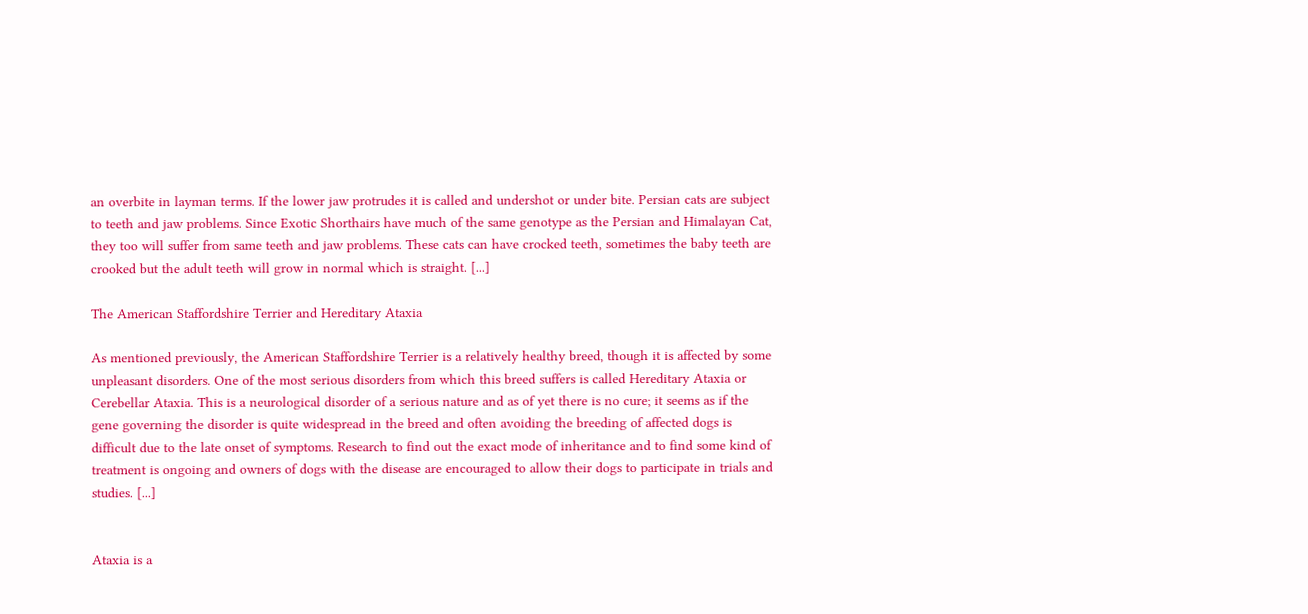an overbite in layman terms. If the lower jaw protrudes it is called and undershot or under bite. Persian cats are subject to teeth and jaw problems. Since Exotic Shorthairs have much of the same genotype as the Persian and Himalayan Cat, they too will suffer from same teeth and jaw problems. These cats can have crocked teeth, sometimes the baby teeth are crooked but the adult teeth will grow in normal which is straight. [...]

The American Staffordshire Terrier and Hereditary Ataxia

As mentioned previously, the American Staffordshire Terrier is a relatively healthy breed, though it is affected by some unpleasant disorders. One of the most serious disorders from which this breed suffers is called Hereditary Ataxia or Cerebellar Ataxia. This is a neurological disorder of a serious nature and as of yet there is no cure; it seems as if the gene governing the disorder is quite widespread in the breed and often avoiding the breeding of affected dogs is difficult due to the late onset of symptoms. Research to find out the exact mode of inheritance and to find some kind of treatment is ongoing and owners of dogs with the disease are encouraged to allow their dogs to participate in trials and studies. [...]


Ataxia is a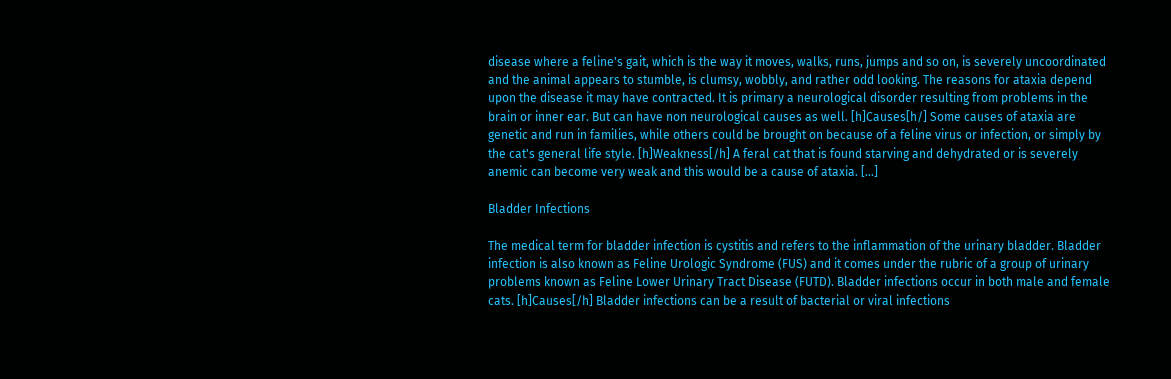disease where a feline's gait, which is the way it moves, walks, runs, jumps and so on, is severely uncoordinated and the animal appears to stumble, is clumsy, wobbly, and rather odd looking. The reasons for ataxia depend upon the disease it may have contracted. It is primary a neurological disorder resulting from problems in the brain or inner ear. But can have non neurological causes as well. [h]Causes[h/] Some causes of ataxia are genetic and run in families, while others could be brought on because of a feline virus or infection, or simply by the cat's general life style. [h]Weakness[/h] A feral cat that is found starving and dehydrated or is severely anemic can become very weak and this would be a cause of ataxia. [...]

Bladder Infections

The medical term for bladder infection is cystitis and refers to the inflammation of the urinary bladder. Bladder infection is also known as Feline Urologic Syndrome (FUS) and it comes under the rubric of a group of urinary problems known as Feline Lower Urinary Tract Disease (FUTD). Bladder infections occur in both male and female cats. [h]Causes[/h] Bladder infections can be a result of bacterial or viral infections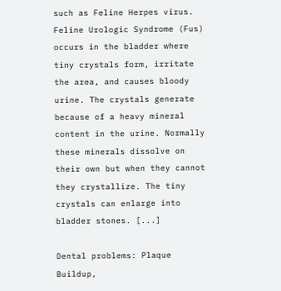such as Feline Herpes virus. Feline Urologic Syndrome (Fus) occurs in the bladder where tiny crystals form, irritate the area, and causes bloody urine. The crystals generate because of a heavy mineral content in the urine. Normally these minerals dissolve on their own but when they cannot they crystallize. The tiny crystals can enlarge into bladder stones. [...]

Dental problems: Plaque Buildup,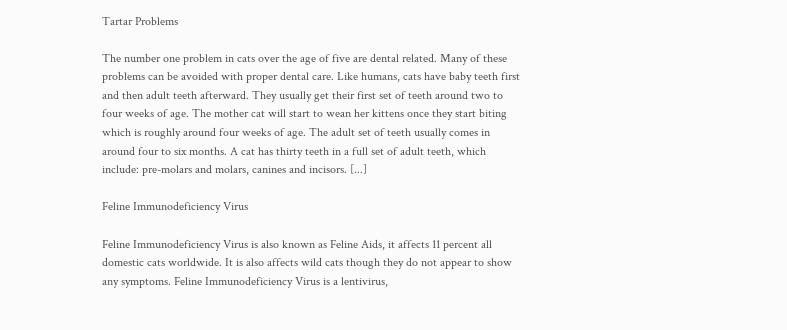Tartar Problems

The number one problem in cats over the age of five are dental related. Many of these problems can be avoided with proper dental care. Like humans, cats have baby teeth first and then adult teeth afterward. They usually get their first set of teeth around two to four weeks of age. The mother cat will start to wean her kittens once they start biting which is roughly around four weeks of age. The adult set of teeth usually comes in around four to six months. A cat has thirty teeth in a full set of adult teeth, which include: pre-molars and molars, canines and incisors. [...]

Feline Immunodeficiency Virus

Feline Immunodeficiency Virus is also known as Feline Aids, it affects 11 percent all domestic cats worldwide. It is also affects wild cats though they do not appear to show any symptoms. Feline Immunodeficiency Virus is a lentivirus,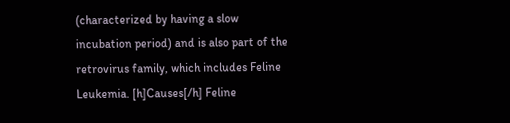(characterized by having a slow incubation period) and is also part of the retrovirus family, which includes Feline Leukemia. [h]Causes[/h] Feline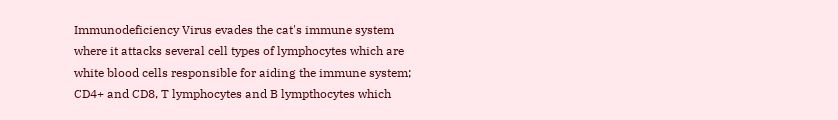Immunodeficiency Virus evades the cat's immune system where it attacks several cell types of lymphocytes which are white blood cells responsible for aiding the immune system; CD4+ and CD8, T lymphocytes and B lympthocytes which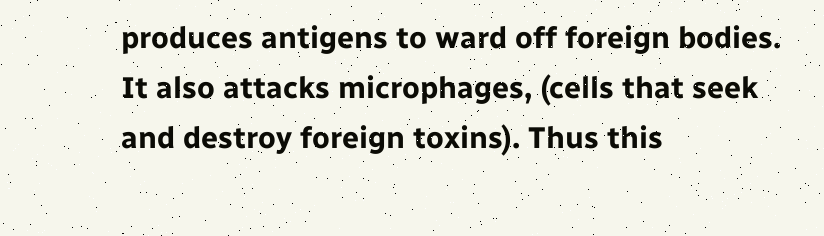produces antigens to ward off foreign bodies. It also attacks microphages, (cells that seek and destroy foreign toxins). Thus this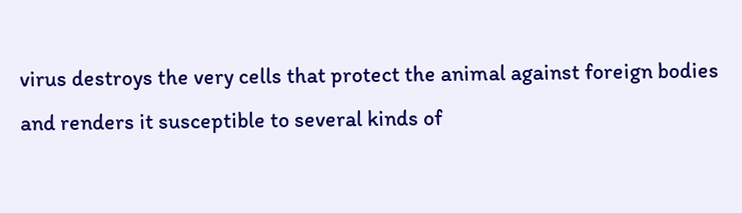virus destroys the very cells that protect the animal against foreign bodies and renders it susceptible to several kinds of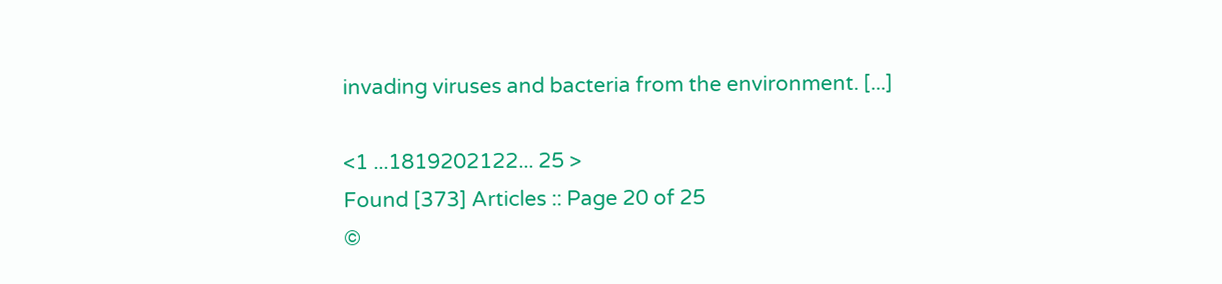invading viruses and bacteria from the environment. [...]

<1 ...1819202122... 25 >
Found [373] Articles :: Page 20 of 25
©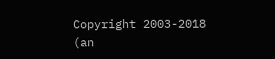Copyright 2003-2018 (an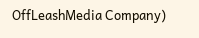OffLeashMedia Company)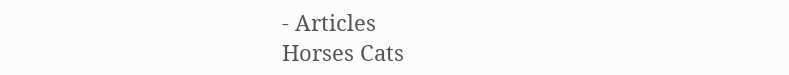- Articles
Horses Cats